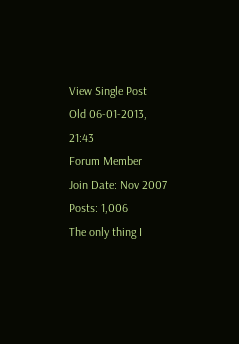View Single Post
Old 06-01-2013, 21:43
Forum Member
Join Date: Nov 2007
Posts: 1,006
The only thing I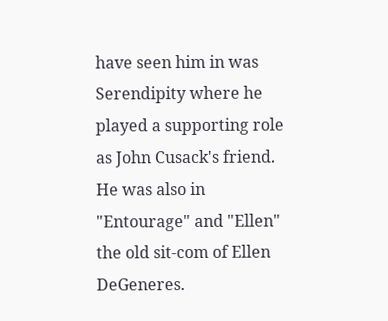have seen him in was Serendipity where he played a supporting role as John Cusack's friend.
He was also in "Entourage" and "Ellen" the old sit-com of Ellen DeGeneres.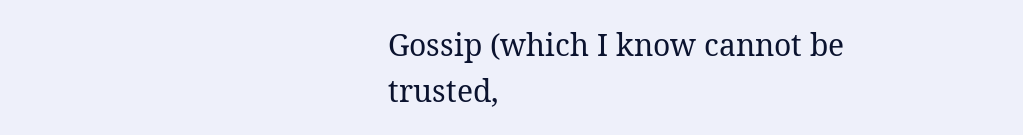Gossip (which I know cannot be trusted,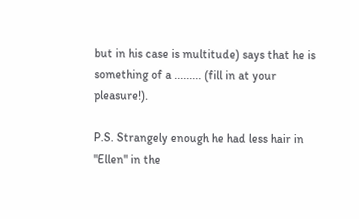but in his case is multitude) says that he is something of a ......... (fill in at your pleasure!).

P.S. Strangely enough he had less hair in "Ellen" in the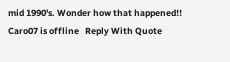mid 1990's. Wonder how that happened!!
Caro07 is offline   Reply With Quote